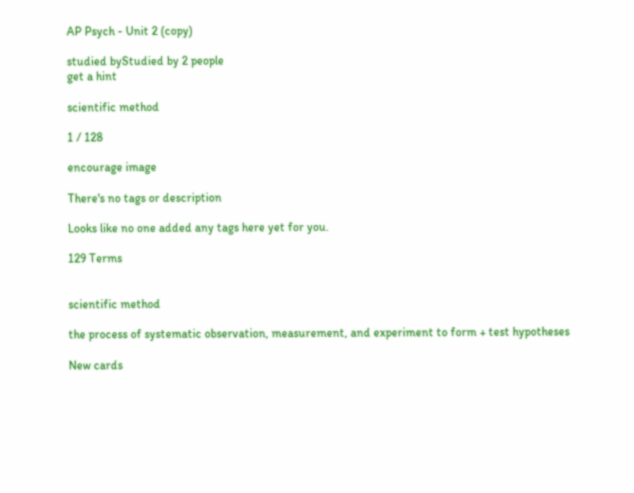AP Psych - Unit 2 (copy)

studied byStudied by 2 people
get a hint

scientific method

1 / 128

encourage image

There's no tags or description

Looks like no one added any tags here yet for you.

129 Terms


scientific method

the process of systematic observation, measurement, and experiment to form + test hypotheses

New cards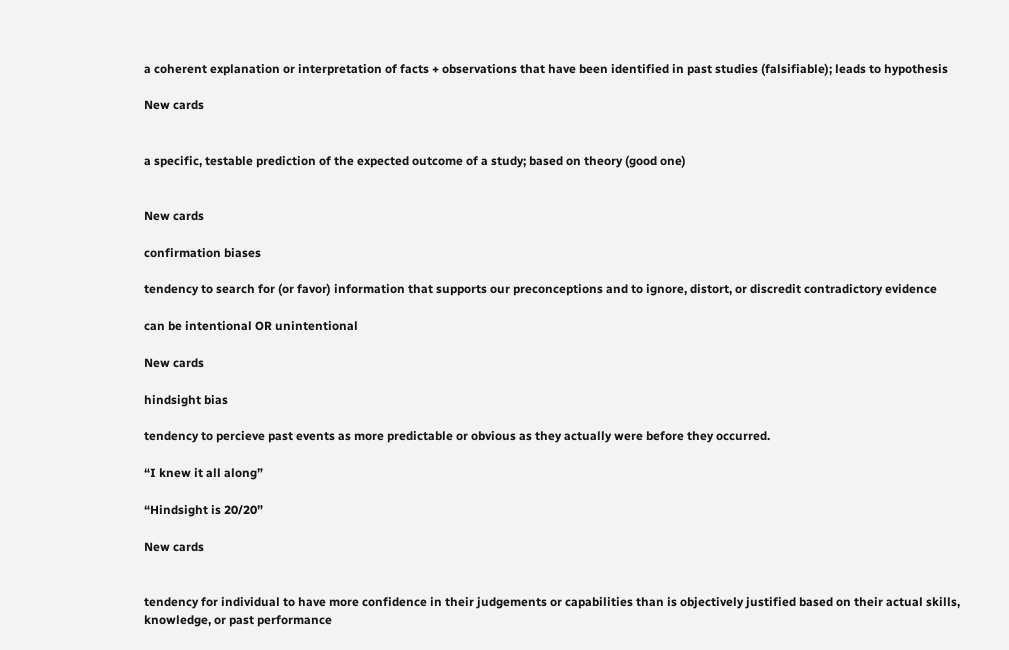a coherent explanation or interpretation of facts + observations that have been identified in past studies (falsifiable); leads to hypothesis

New cards


a specific, testable prediction of the expected outcome of a study; based on theory (good one)


New cards

confirmation biases

tendency to search for (or favor) information that supports our preconceptions and to ignore, distort, or discredit contradictory evidence

can be intentional OR unintentional

New cards

hindsight bias

tendency to percieve past events as more predictable or obvious as they actually were before they occurred.

“I knew it all along”

“Hindsight is 20/20”

New cards


tendency for individual to have more confidence in their judgements or capabilities than is objectively justified based on their actual skills, knowledge, or past performance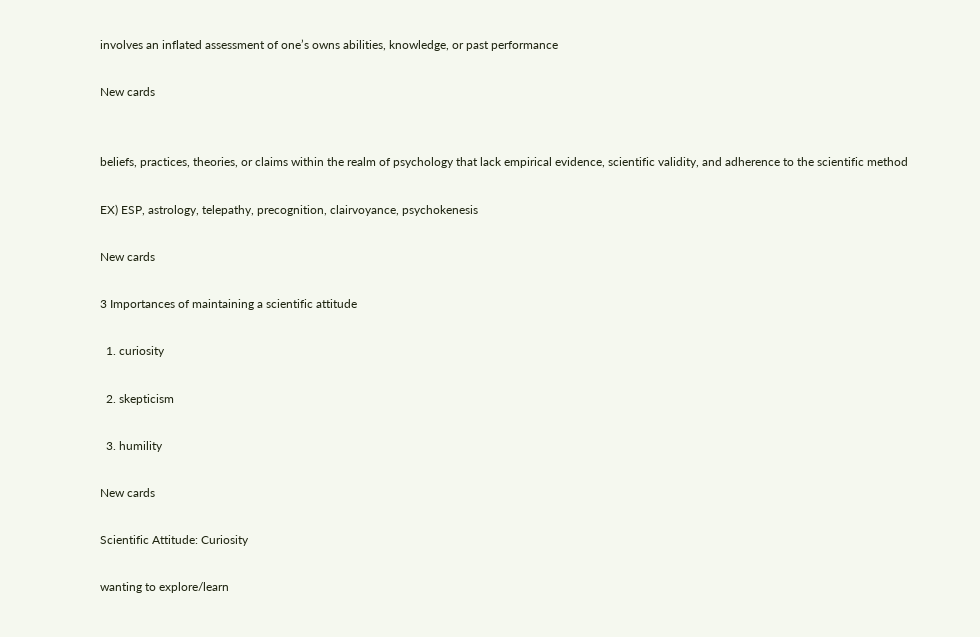involves an inflated assessment of one’s owns abilities, knowledge, or past performance

New cards


beliefs, practices, theories, or claims within the realm of psychology that lack empirical evidence, scientific validity, and adherence to the scientific method

EX) ESP, astrology, telepathy, precognition, clairvoyance, psychokenesis

New cards

3 Importances of maintaining a scientific attitude

  1. curiosity

  2. skepticism

  3. humility

New cards

Scientific Attitude: Curiosity

wanting to explore/learn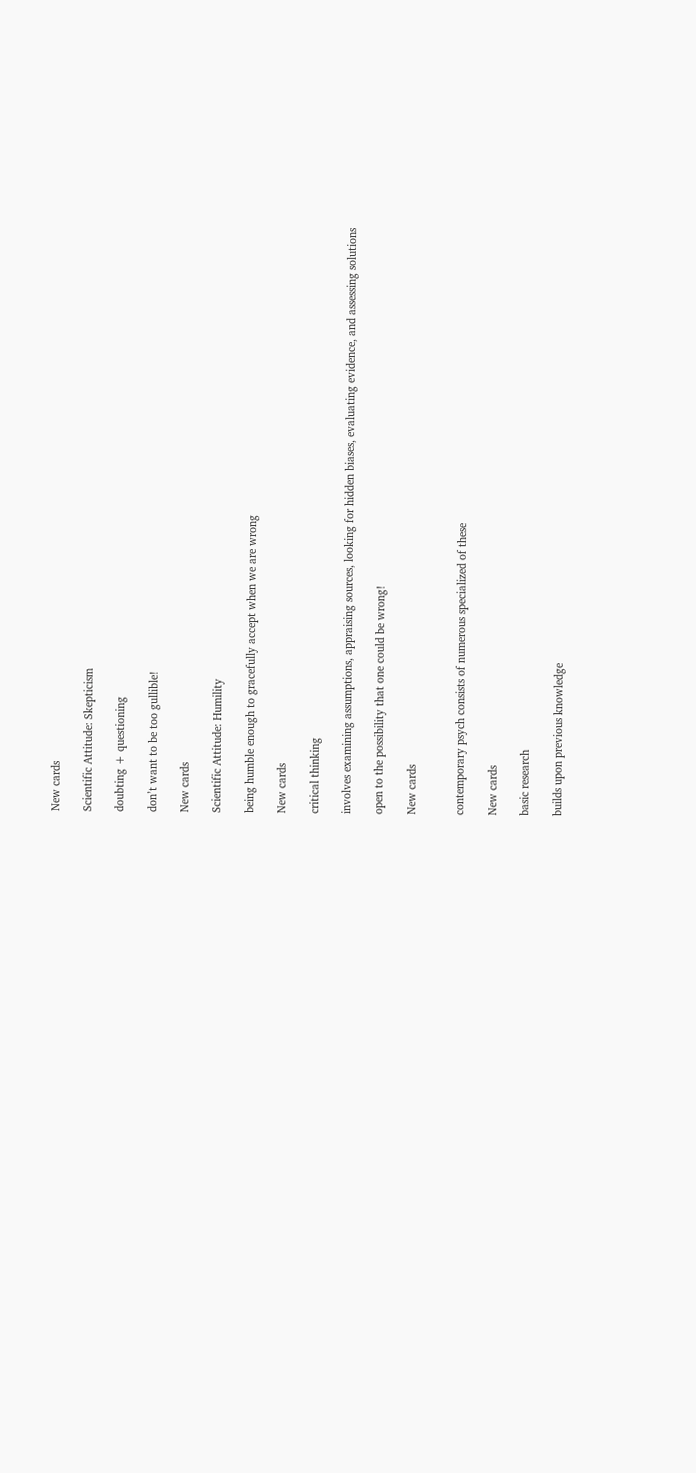New cards

Scientific Attitude: Skepticism

doubting + questioning

don’t want to be too gullible!

New cards

Scientific Attitude: Humility

being humble enough to gracefully accept when we are wrong

New cards

critical thinking

involves examining assumptions, appraising sources, looking for hidden biases, evaluating evidence, and assessing solutions

open to the possibility that one could be wrong!

New cards


contemporary psych consists of numerous specialized of these

New cards

basic research

builds upon previous knowledge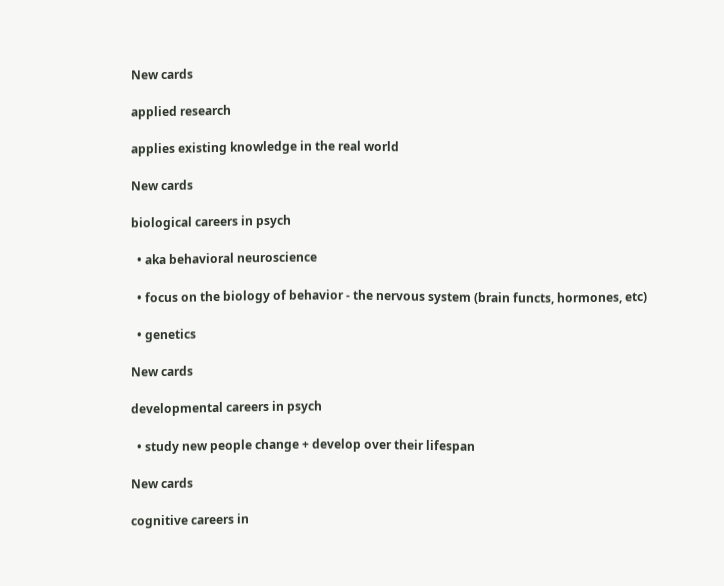New cards

applied research

applies existing knowledge in the real world

New cards

biological careers in psych

  • aka behavioral neuroscience

  • focus on the biology of behavior - the nervous system (brain functs, hormones, etc)

  • genetics

New cards

developmental careers in psych

  • study new people change + develop over their lifespan

New cards

cognitive careers in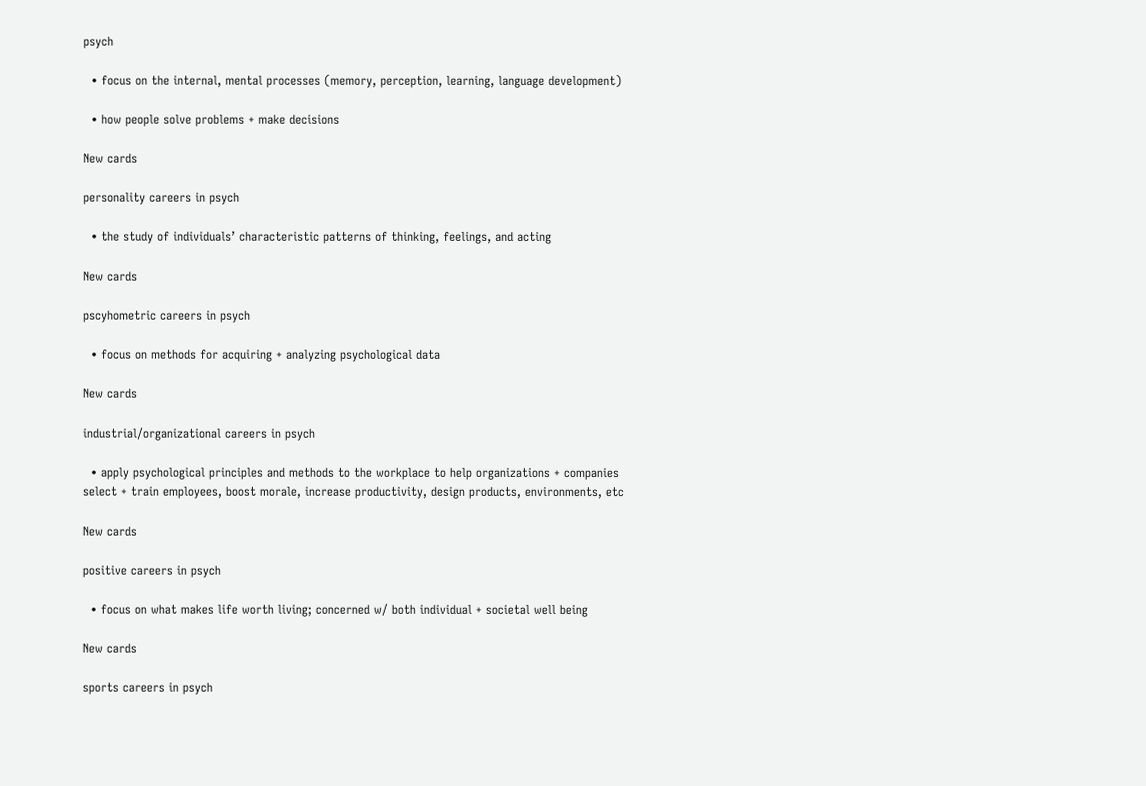psych

  • focus on the internal, mental processes (memory, perception, learning, language development)

  • how people solve problems + make decisions

New cards

personality careers in psych

  • the study of individuals’ characteristic patterns of thinking, feelings, and acting

New cards

pscyhometric careers in psych

  • focus on methods for acquiring + analyzing psychological data

New cards

industrial/organizational careers in psych

  • apply psychological principles and methods to the workplace to help organizations + companies select + train employees, boost morale, increase productivity, design products, environments, etc

New cards

positive careers in psych

  • focus on what makes life worth living; concerned w/ both individual + societal well being

New cards

sports careers in psych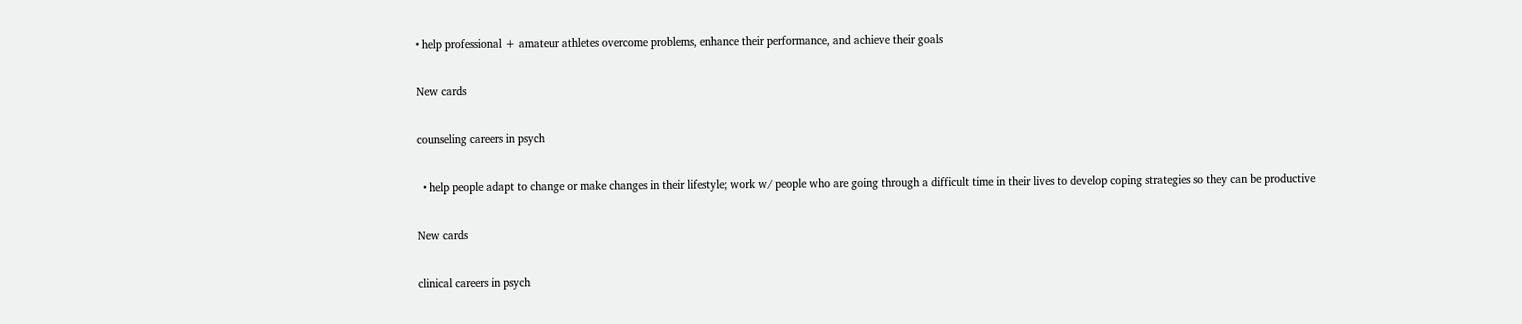• help professional + amateur athletes overcome problems, enhance their performance, and achieve their goals

New cards

counseling careers in psych

  • help people adapt to change or make changes in their lifestyle; work w/ people who are going through a difficult time in their lives to develop coping strategies so they can be productive

New cards

clinical careers in psych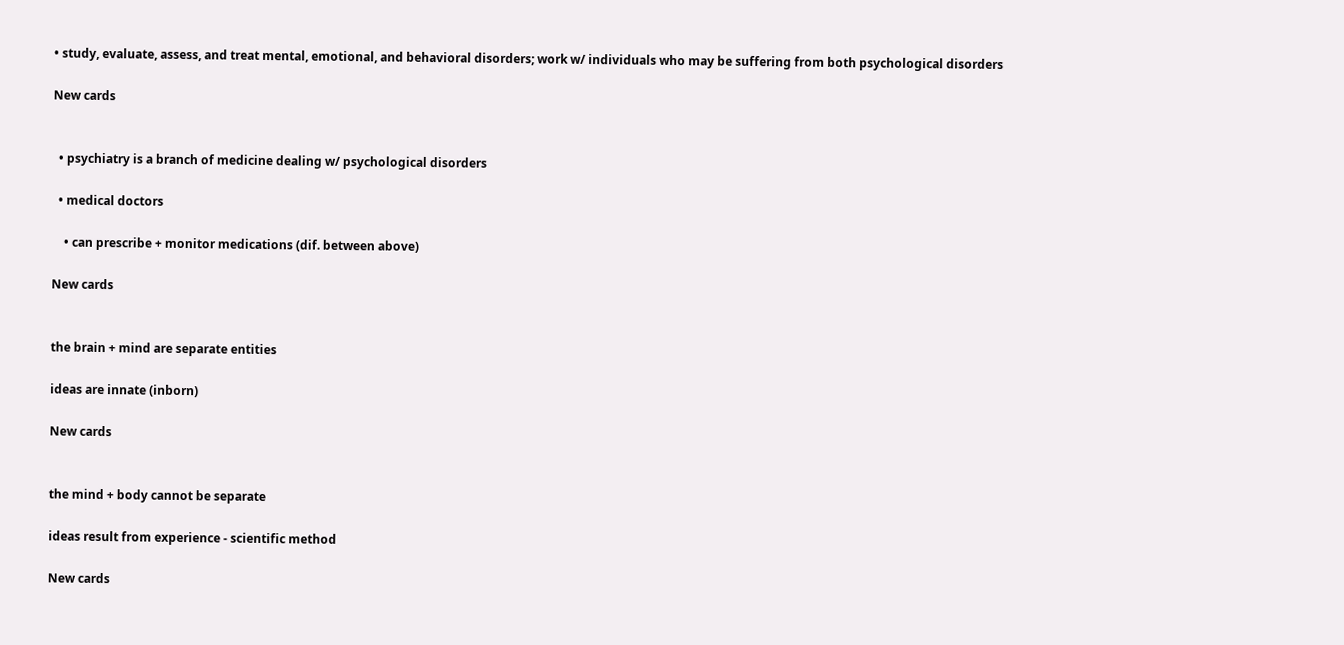• study, evaluate, assess, and treat mental, emotional, and behavioral disorders; work w/ individuals who may be suffering from both psychological disorders

New cards


  • psychiatry is a branch of medicine dealing w/ psychological disorders

  • medical doctors

    • can prescribe + monitor medications (dif. between above)

New cards


the brain + mind are separate entities

ideas are innate (inborn)

New cards


the mind + body cannot be separate

ideas result from experience - scientific method

New cards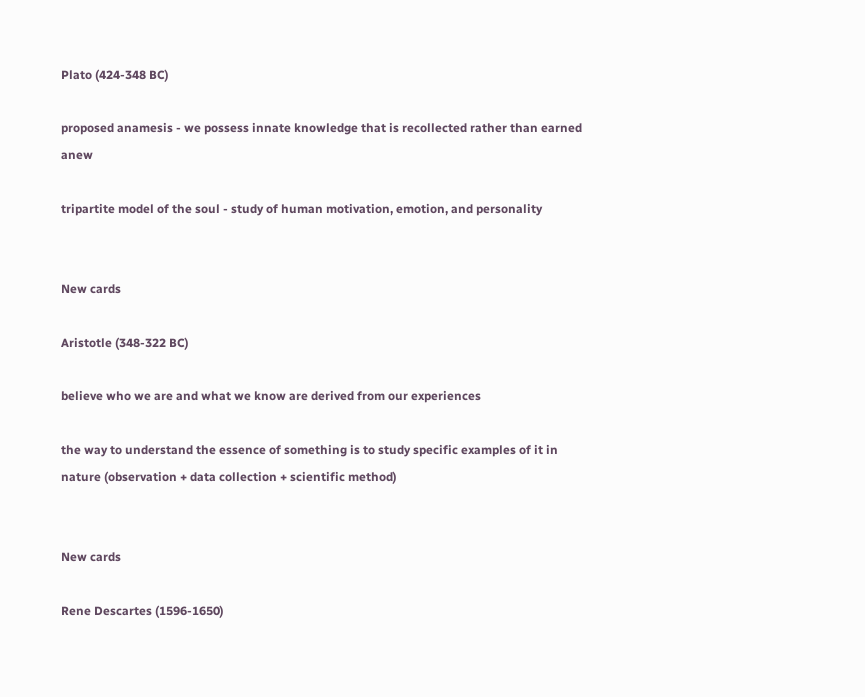Plato (424-348 BC)

proposed anamesis - we possess innate knowledge that is recollected rather than earned anew

tripartite model of the soul - study of human motivation, emotion, and personality


New cards

Aristotle (348-322 BC)

believe who we are and what we know are derived from our experiences

the way to understand the essence of something is to study specific examples of it in nature (observation + data collection + scientific method)


New cards

Rene Descartes (1596-1650)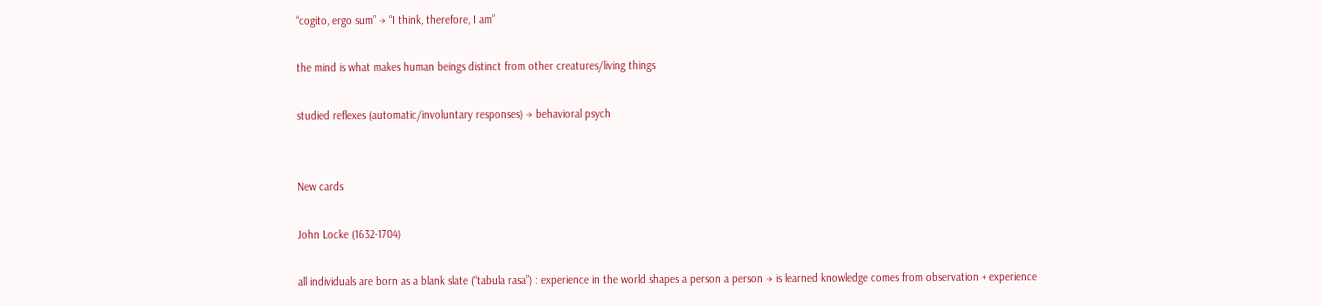“cogito, ergo sum” → “I think, therefore, I am”

the mind is what makes human beings distinct from other creatures/living things

studied reflexes (automatic/involuntary responses) → behavioral psych


New cards

John Locke (1632-1704)

all individuals are born as a blank slate (“tabula rasa”) : experience in the world shapes a person a person → is learned knowledge comes from observation + experience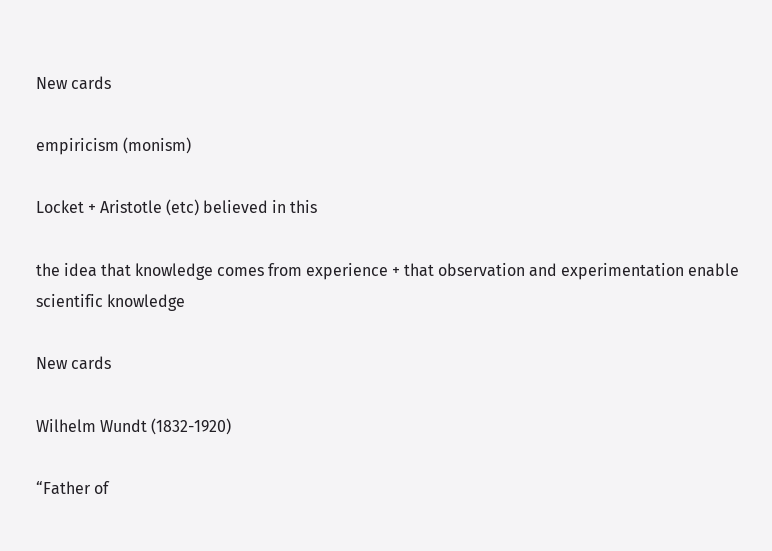New cards

empiricism (monism)

Locket + Aristotle (etc) believed in this

the idea that knowledge comes from experience + that observation and experimentation enable scientific knowledge

New cards

Wilhelm Wundt (1832-1920)

“Father of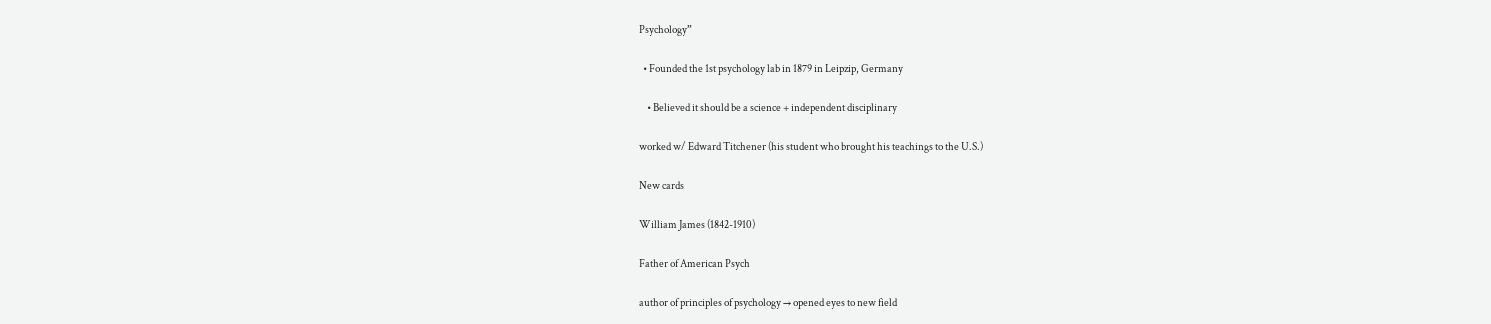Psychology”

  • Founded the 1st psychology lab in 1879 in Leipzip, Germany

    • Believed it should be a science + independent disciplinary

worked w/ Edward Titchener (his student who brought his teachings to the U.S.)

New cards

William James (1842-1910)

Father of American Psych

author of principles of psychology → opened eyes to new field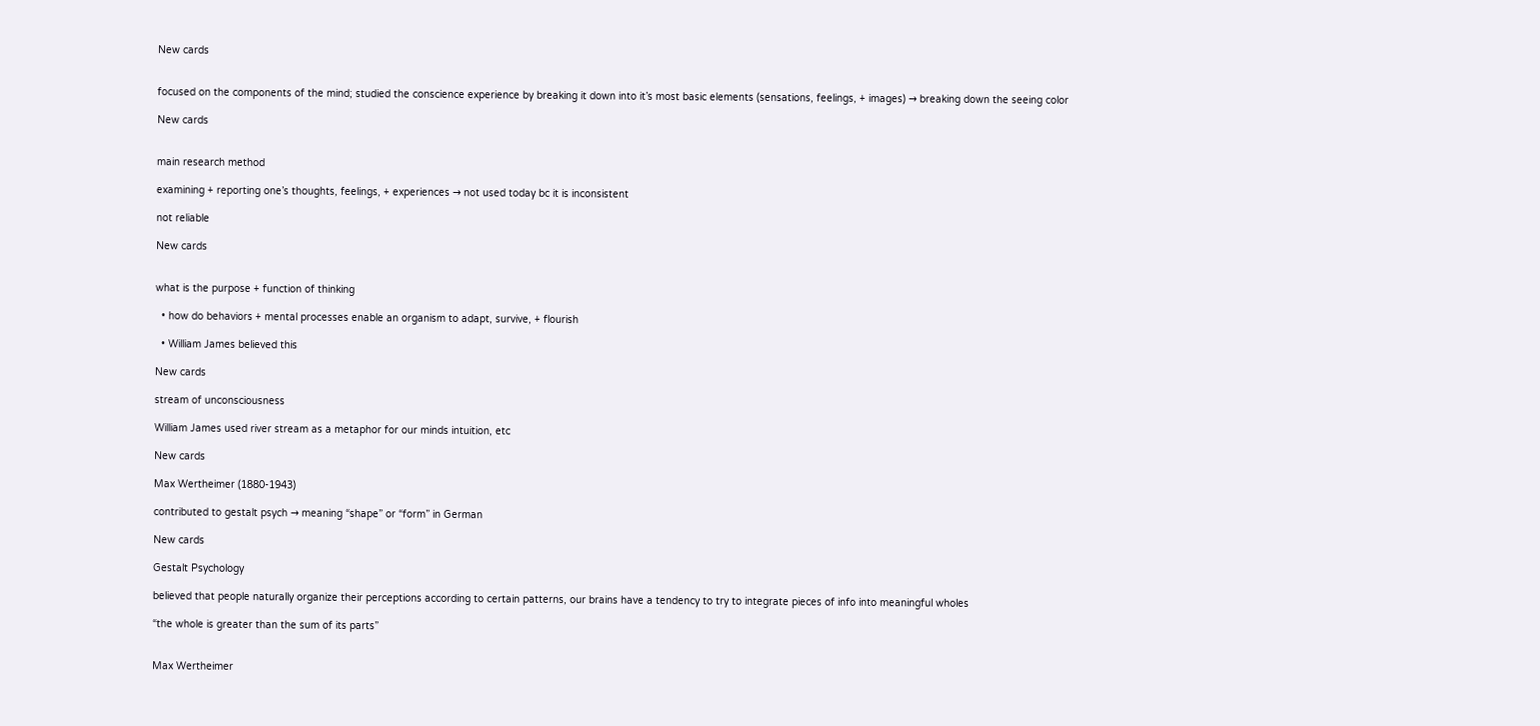New cards


focused on the components of the mind; studied the conscience experience by breaking it down into it’s most basic elements (sensations, feelings, + images) → breaking down the seeing color

New cards


main research method

examining + reporting one’s thoughts, feelings, + experiences → not used today bc it is inconsistent

not reliable

New cards


what is the purpose + function of thinking

  • how do behaviors + mental processes enable an organism to adapt, survive, + flourish

  • William James believed this

New cards

stream of unconsciousness

William James used river stream as a metaphor for our minds intuition, etc

New cards

Max Wertheimer (1880-1943)

contributed to gestalt psych → meaning “shape” or “form” in German

New cards

Gestalt Psychology

believed that people naturally organize their perceptions according to certain patterns, our brains have a tendency to try to integrate pieces of info into meaningful wholes

“the whole is greater than the sum of its parts”


Max Wertheimer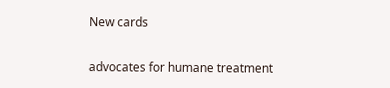New cards

advocates for humane treatment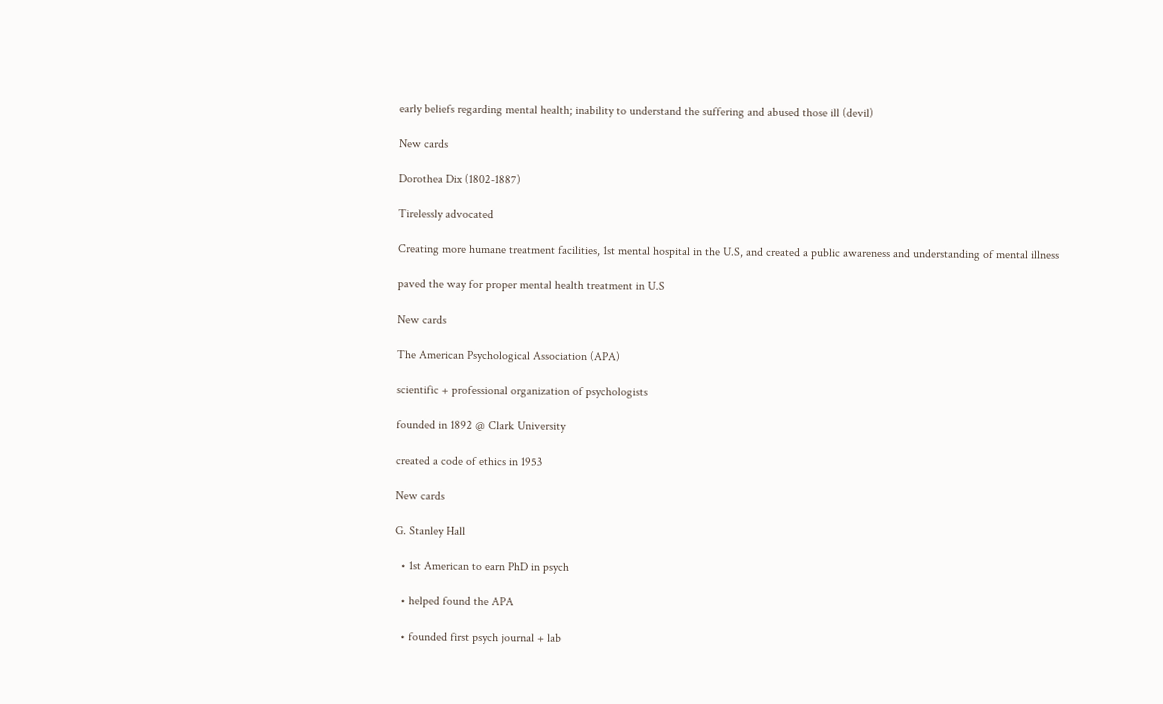early beliefs regarding mental health; inability to understand the suffering and abused those ill (devil)

New cards

Dorothea Dix (1802-1887)

Tirelessly advocated

Creating more humane treatment facilities, 1st mental hospital in the U.S, and created a public awareness and understanding of mental illness

paved the way for proper mental health treatment in U.S

New cards

The American Psychological Association (APA)

scientific + professional organization of psychologists

founded in 1892 @ Clark University

created a code of ethics in 1953

New cards

G. Stanley Hall

  • 1st American to earn PhD in psych

  • helped found the APA

  • founded first psych journal + lab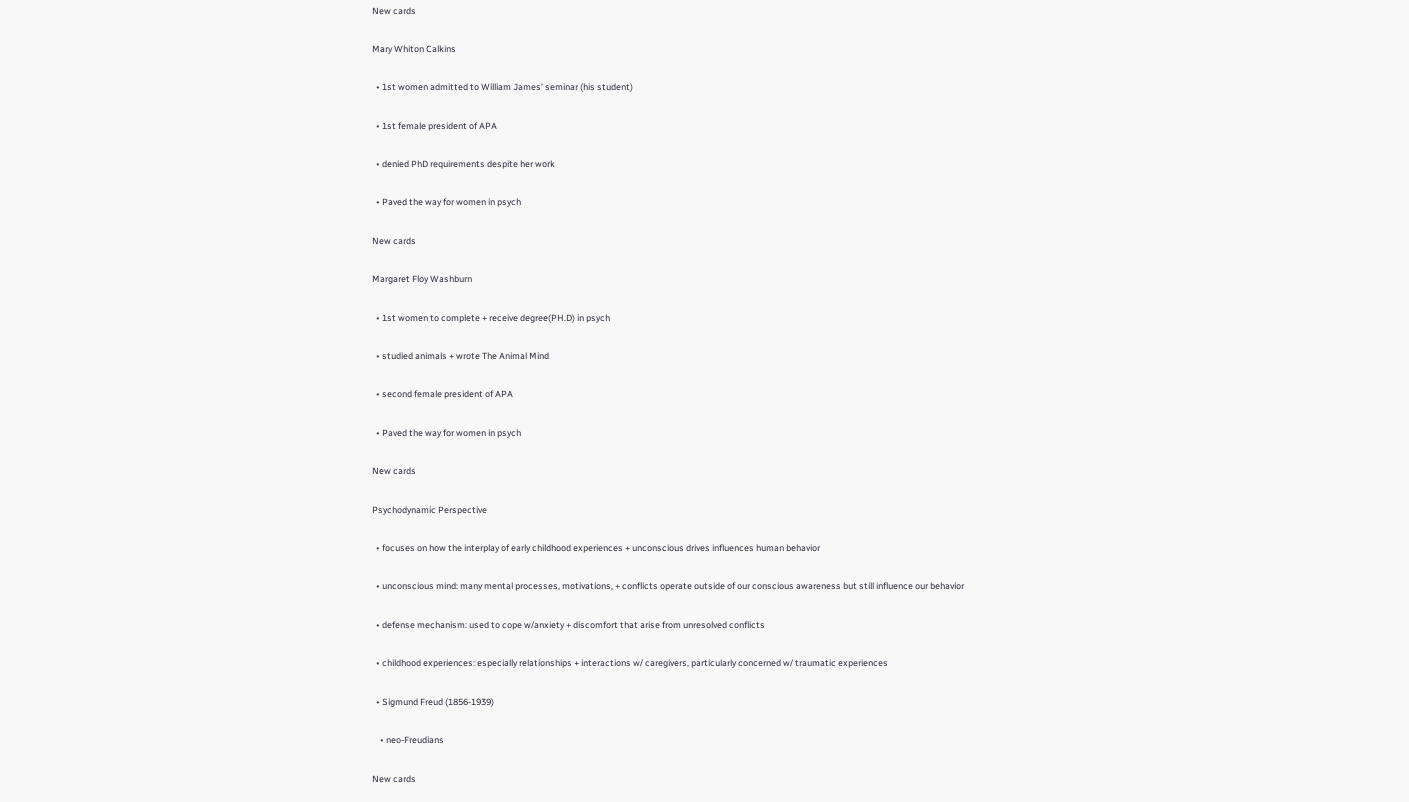New cards

Mary Whiton Calkins

  • 1st women admitted to William James’ seminar (his student)

  • 1st female president of APA

  • denied PhD requirements despite her work

  • Paved the way for women in psych

New cards

Margaret Floy Washburn

  • 1st women to complete + receive degree(PH.D) in psych

  • studied animals + wrote The Animal Mind

  • second female president of APA

  • Paved the way for women in psych

New cards

Psychodynamic Perspective

  • focuses on how the interplay of early childhood experiences + unconscious drives influences human behavior

  • unconscious mind: many mental processes, motivations, + conflicts operate outside of our conscious awareness but still influence our behavior

  • defense mechanism: used to cope w/anxiety + discomfort that arise from unresolved conflicts

  • childhood experiences: especially relationships + interactions w/ caregivers, particularly concerned w/ traumatic experiences

  • Sigmund Freud (1856-1939)

    • neo-Freudians

New cards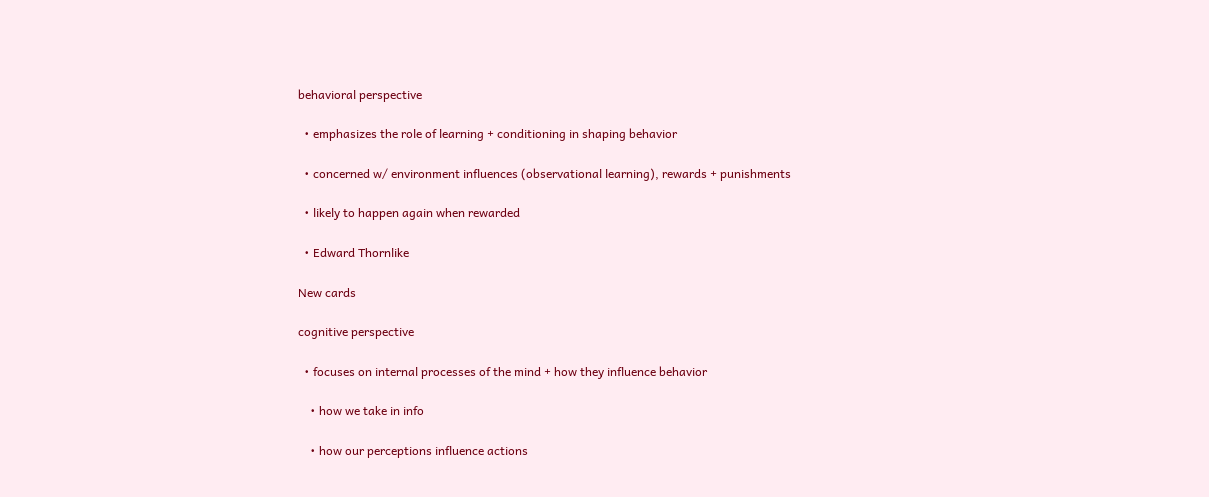behavioral perspective

  • emphasizes the role of learning + conditioning in shaping behavior

  • concerned w/ environment influences (observational learning), rewards + punishments

  • likely to happen again when rewarded

  • Edward Thornlike

New cards

cognitive perspective

  • focuses on internal processes of the mind + how they influence behavior

    • how we take in info

    • how our perceptions influence actions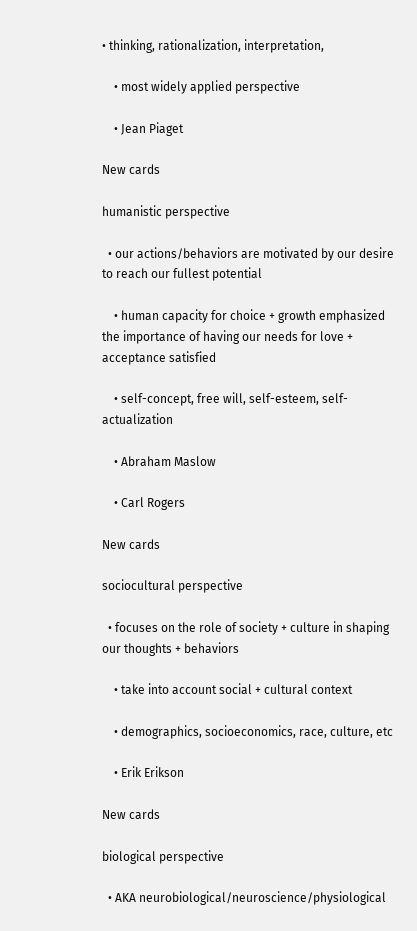• thinking, rationalization, interpretation,

    • most widely applied perspective

    • Jean Piaget

New cards

humanistic perspective

  • our actions/behaviors are motivated by our desire to reach our fullest potential

    • human capacity for choice + growth emphasized the importance of having our needs for love + acceptance satisfied

    • self-concept, free will, self-esteem, self-actualization

    • Abraham Maslow

    • Carl Rogers

New cards

sociocultural perspective

  • focuses on the role of society + culture in shaping our thoughts + behaviors

    • take into account social + cultural context

    • demographics, socioeconomics, race, culture, etc

    • Erik Erikson

New cards

biological perspective

  • AKA neurobiological/neuroscience/physiological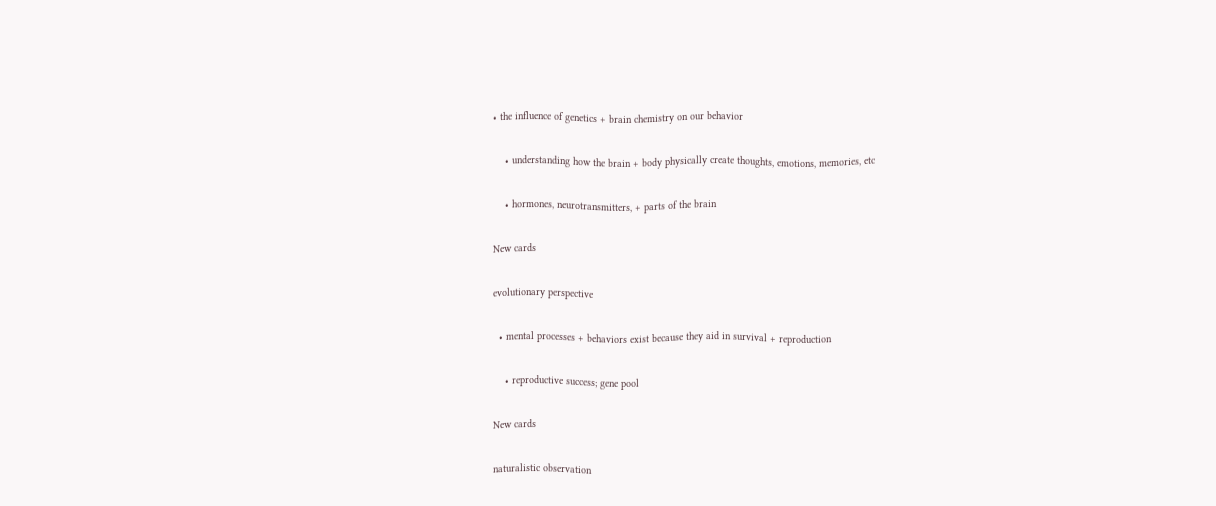• the influence of genetics + brain chemistry on our behavior

    • understanding how the brain + body physically create thoughts, emotions, memories, etc

    • hormones, neurotransmitters, + parts of the brain

New cards

evolutionary perspective

  • mental processes + behaviors exist because they aid in survival + reproduction

    • reproductive success; gene pool

New cards

naturalistic observation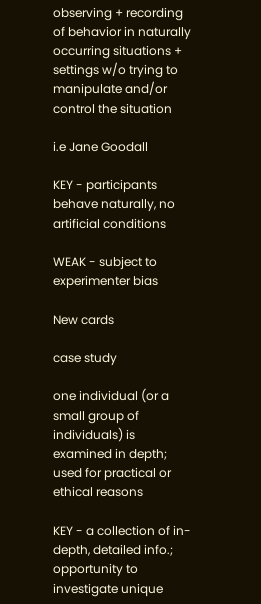observing + recording of behavior in naturally occurring situations + settings w/o trying to manipulate and/or control the situation

i.e Jane Goodall

KEY - participants behave naturally, no artificial conditions

WEAK - subject to experimenter bias

New cards

case study

one individual (or a small group of individuals) is examined in depth; used for practical or ethical reasons

KEY - a collection of in-depth, detailed info.; opportunity to investigate unique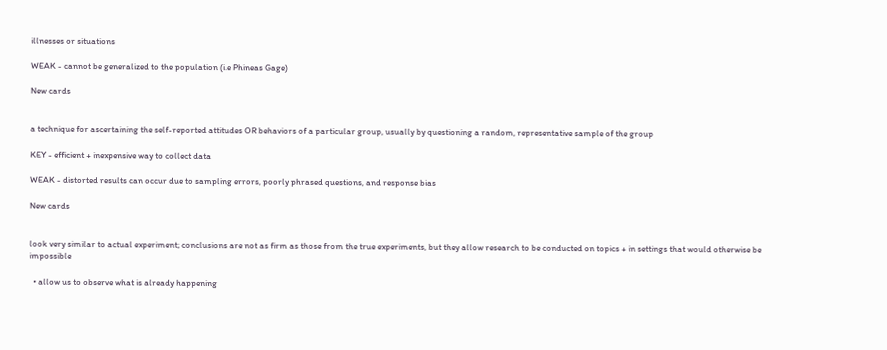illnesses or situations

WEAK - cannot be generalized to the population (i.e Phineas Gage)

New cards


a technique for ascertaining the self-reported attitudes OR behaviors of a particular group, usually by questioning a random, representative sample of the group

KEY - efficient + inexpensive way to collect data

WEAK - distorted results can occur due to sampling errors, poorly phrased questions, and response bias

New cards


look very similar to actual experiment; conclusions are not as firm as those from the true experiments, but they allow research to be conducted on topics + in settings that would otherwise be impossible

  • allow us to observe what is already happening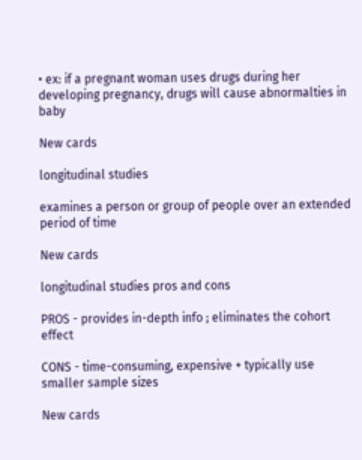• ex: if a pregnant woman uses drugs during her developing pregnancy, drugs will cause abnormalties in baby

New cards

longitudinal studies

examines a person or group of people over an extended period of time

New cards

longitudinal studies pros and cons

PROS - provides in-depth info ; eliminates the cohort effect

CONS - time-consuming, expensive + typically use smaller sample sizes

New cards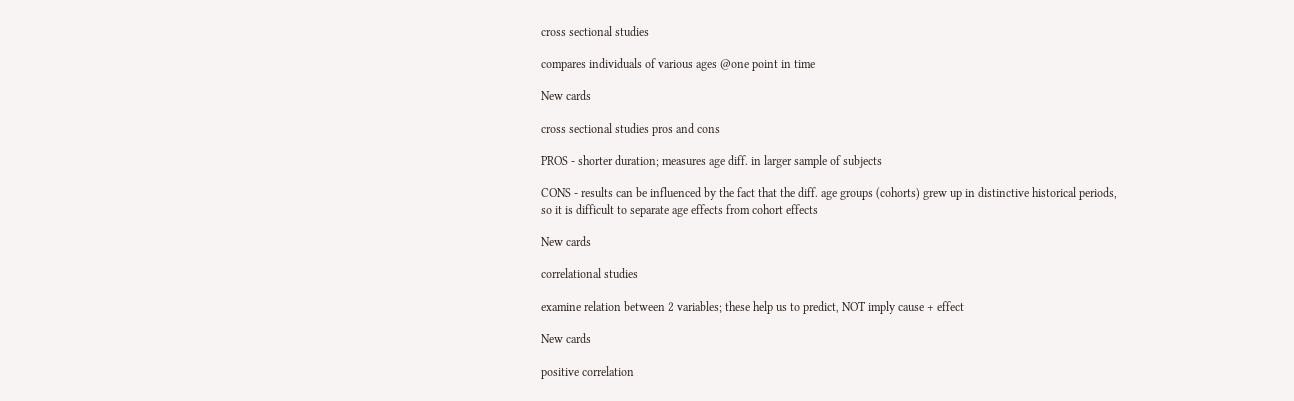cross sectional studies

compares individuals of various ages @one point in time

New cards

cross sectional studies pros and cons

PROS - shorter duration; measures age diff. in larger sample of subjects

CONS - results can be influenced by the fact that the diff. age groups (cohorts) grew up in distinctive historical periods, so it is difficult to separate age effects from cohort effects

New cards

correlational studies

examine relation between 2 variables; these help us to predict, NOT imply cause + effect

New cards

positive correlation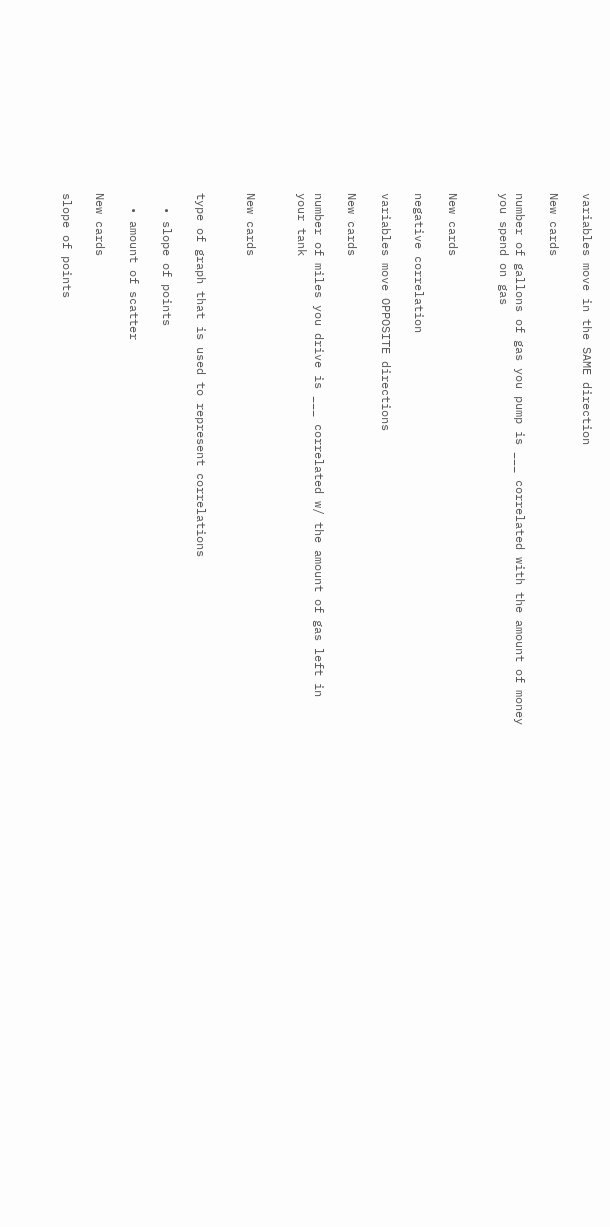variables move in the SAME direction

New cards

number of gallons of gas you pump is ___ correlated with the amount of money you spend on gas


New cards

negative correlation

variables move OPPOSITE directions

New cards

number of miles you drive is ___ correlated w/ the amount of gas left in your tank


New cards


type of graph that is used to represent correlations

  • slope of points

  • amount of scatter

New cards

slope of points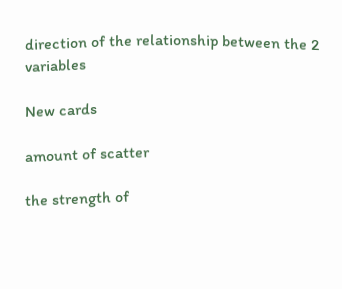direction of the relationship between the 2 variables

New cards

amount of scatter

the strength of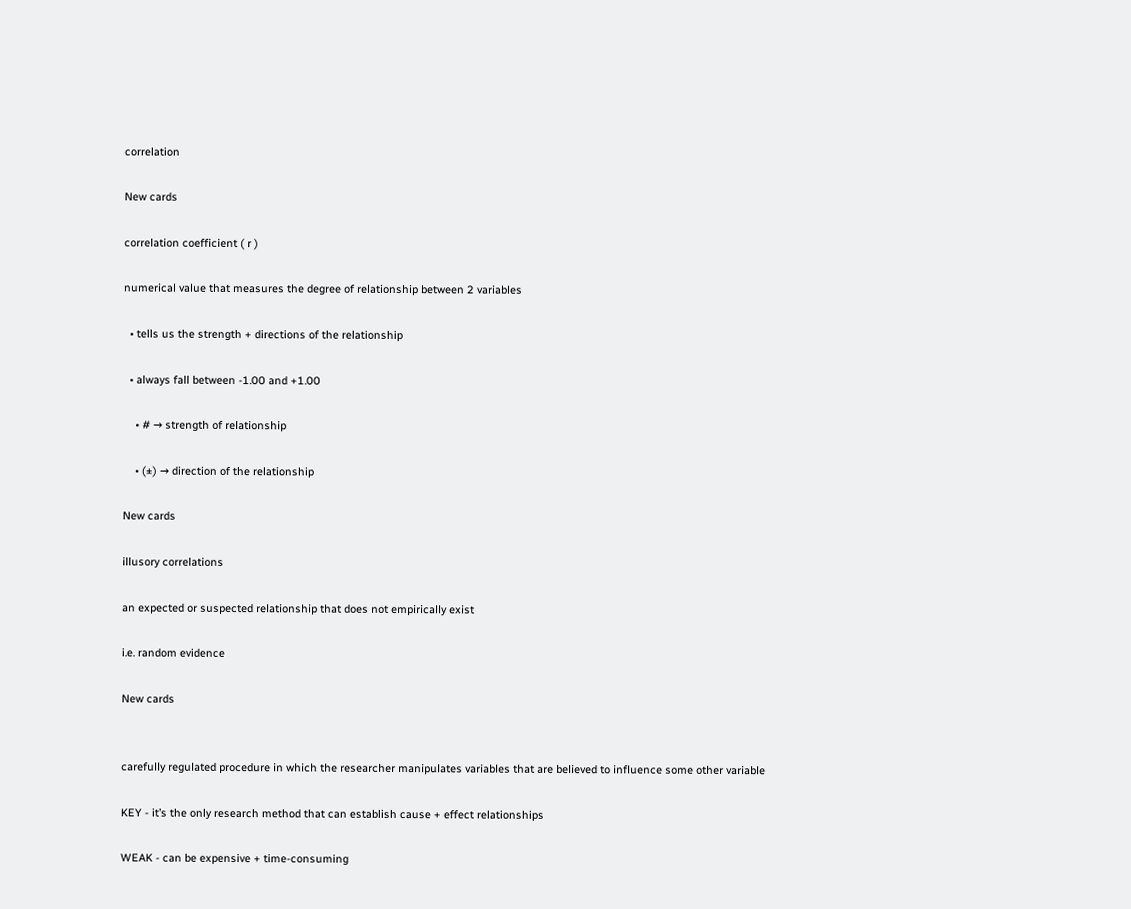correlation

New cards

correlation coefficient ( r )

numerical value that measures the degree of relationship between 2 variables

  • tells us the strength + directions of the relationship

  • always fall between -1.00 and +1.00

    • # → strength of relationship

    • (±) → direction of the relationship

New cards

illusory correlations

an expected or suspected relationship that does not empirically exist

i.e. random evidence

New cards


carefully regulated procedure in which the researcher manipulates variables that are believed to influence some other variable

KEY - it’s the only research method that can establish cause + effect relationships

WEAK - can be expensive + time-consuming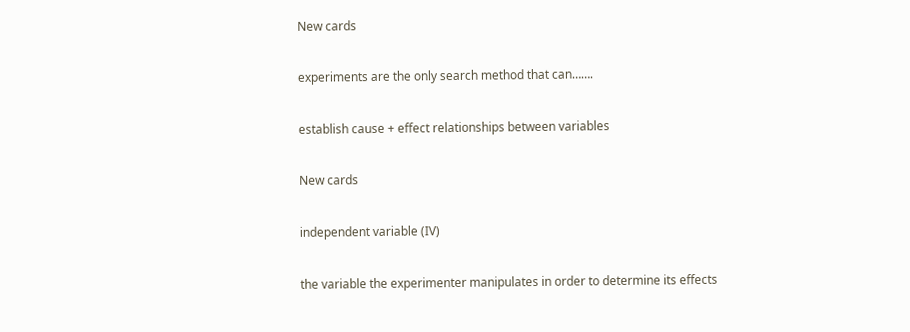New cards

experiments are the only search method that can…….

establish cause + effect relationships between variables

New cards

independent variable (IV)

the variable the experimenter manipulates in order to determine its effects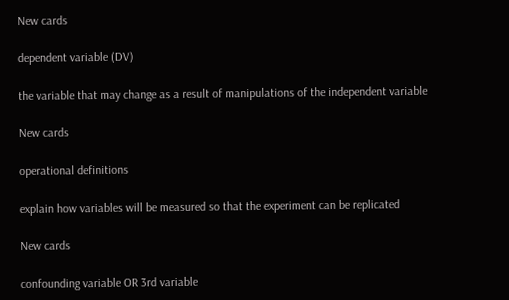New cards

dependent variable (DV)

the variable that may change as a result of manipulations of the independent variable

New cards

operational definitions

explain how variables will be measured so that the experiment can be replicated

New cards

confounding variable OR 3rd variable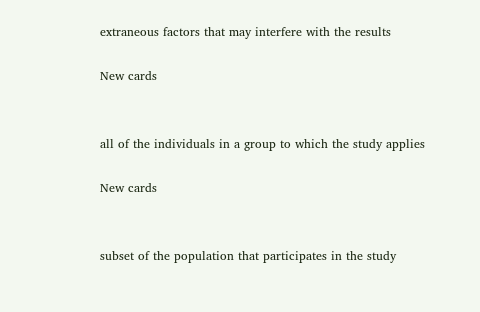extraneous factors that may interfere with the results

New cards


all of the individuals in a group to which the study applies

New cards


subset of the population that participates in the study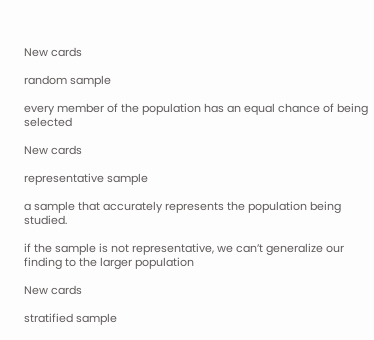New cards

random sample

every member of the population has an equal chance of being selected

New cards

representative sample

a sample that accurately represents the population being studied.

if the sample is not representative, we can’t generalize our finding to the larger population

New cards

stratified sample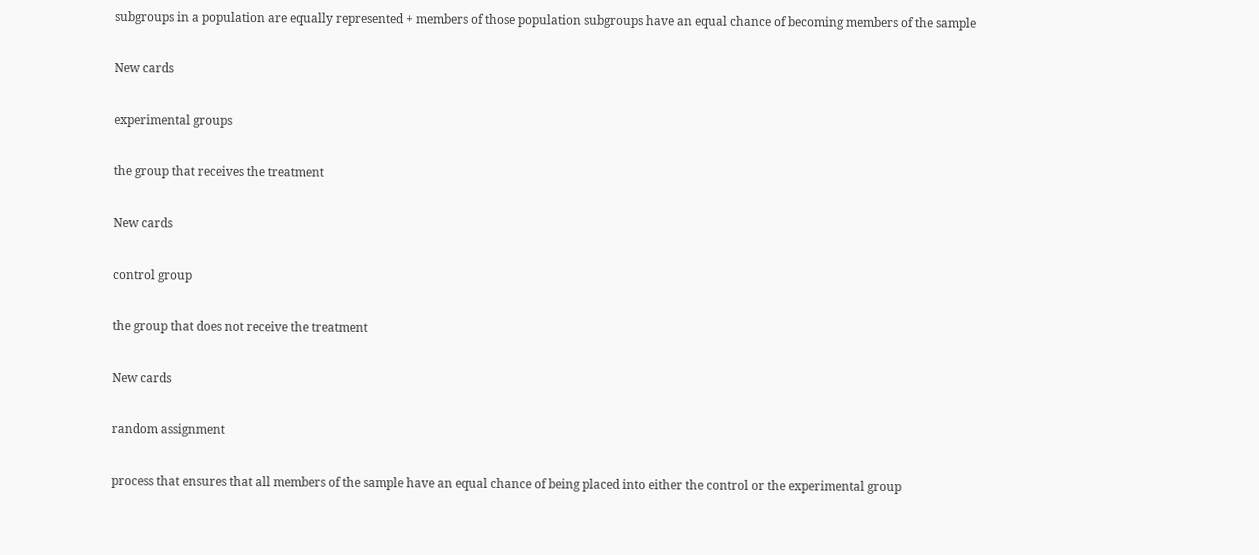subgroups in a population are equally represented + members of those population subgroups have an equal chance of becoming members of the sample

New cards

experimental groups

the group that receives the treatment

New cards

control group

the group that does not receive the treatment

New cards

random assignment

process that ensures that all members of the sample have an equal chance of being placed into either the control or the experimental group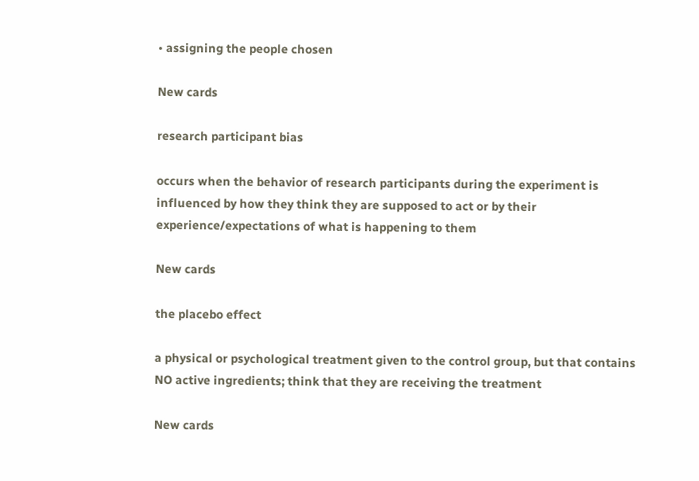• assigning the people chosen

New cards

research participant bias

occurs when the behavior of research participants during the experiment is influenced by how they think they are supposed to act or by their experience/expectations of what is happening to them

New cards

the placebo effect

a physical or psychological treatment given to the control group, but that contains NO active ingredients; think that they are receiving the treatment

New cards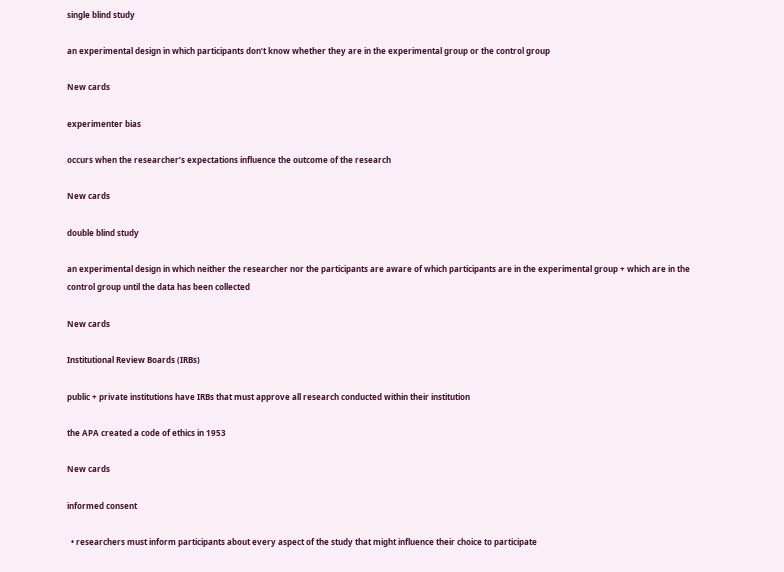single blind study

an experimental design in which participants don’t know whether they are in the experimental group or the control group

New cards

experimenter bias

occurs when the researcher’s expectations influence the outcome of the research

New cards

double blind study

an experimental design in which neither the researcher nor the participants are aware of which participants are in the experimental group + which are in the control group until the data has been collected

New cards

Institutional Review Boards (IRBs)

public + private institutions have IRBs that must approve all research conducted within their institution

the APA created a code of ethics in 1953

New cards

informed consent

  • researchers must inform participants about every aspect of the study that might influence their choice to participate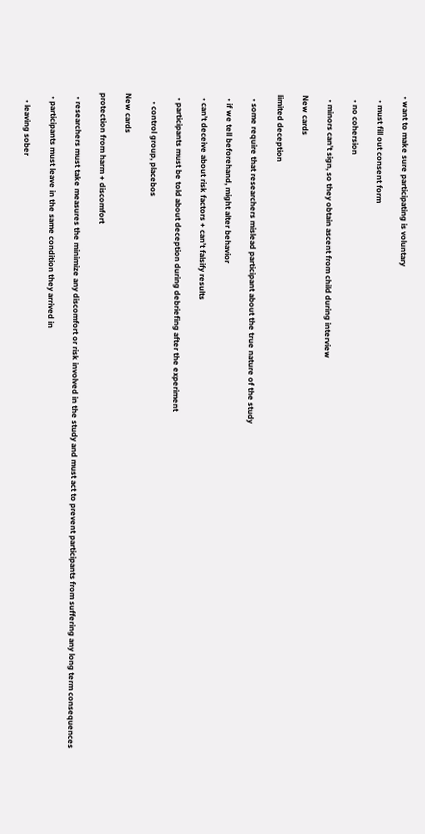• want to make sure participating is voluntary

  • must fill out consent form

  • no cohersion

  • minors can’t sign, so they obtain ascent from child during interview

New cards

limited deception

  • some require that researchers mislead participant about the true nature of the study

  • if we tell beforehand, might alter behavior

  • can’t deceive about risk factors + can’t falsify results

  • participants must be told about deception during debriefing after the experiment

    • control group, placebos

New cards

protection from harm + discomfort

  • researchers must take measures the minimize any discomfort or risk involved in the study and must act to prevent participants from suffering any long term consequences

  • participants must leave in the same condition they arrived in

    • leaving sober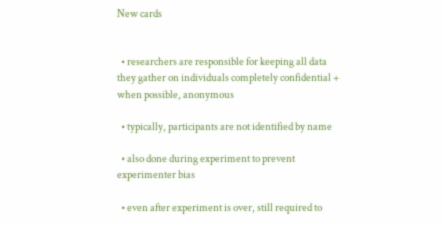New cards


  • researchers are responsible for keeping all data they gather on individuals completely confidential + when possible, anonymous

  • typically, participants are not identified by name

  • also done during experiment to prevent experimenter bias

  • even after experiment is over, still required to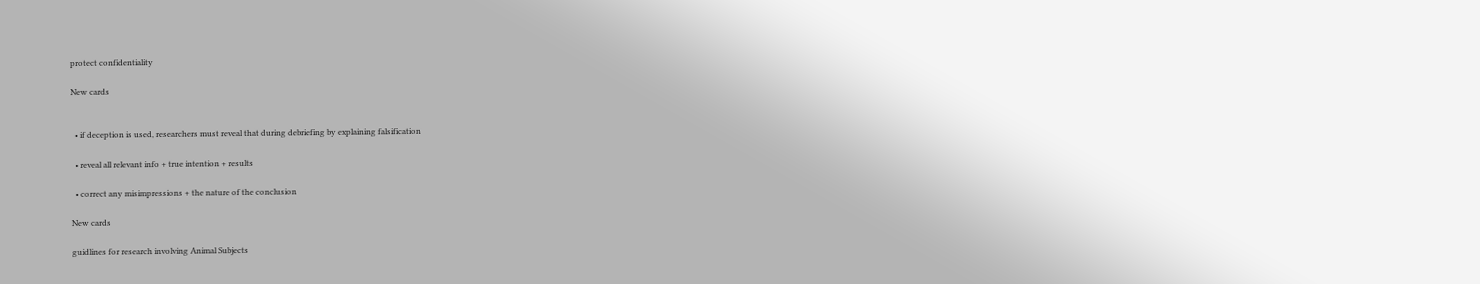protect confidentiality

New cards


  • if deception is used, researchers must reveal that during debriefing by explaining falsification

  • reveal all relevant info + true intention + results

  • correct any misimpressions + the nature of the conclusion

New cards

guidlines for research involving Animal Subjects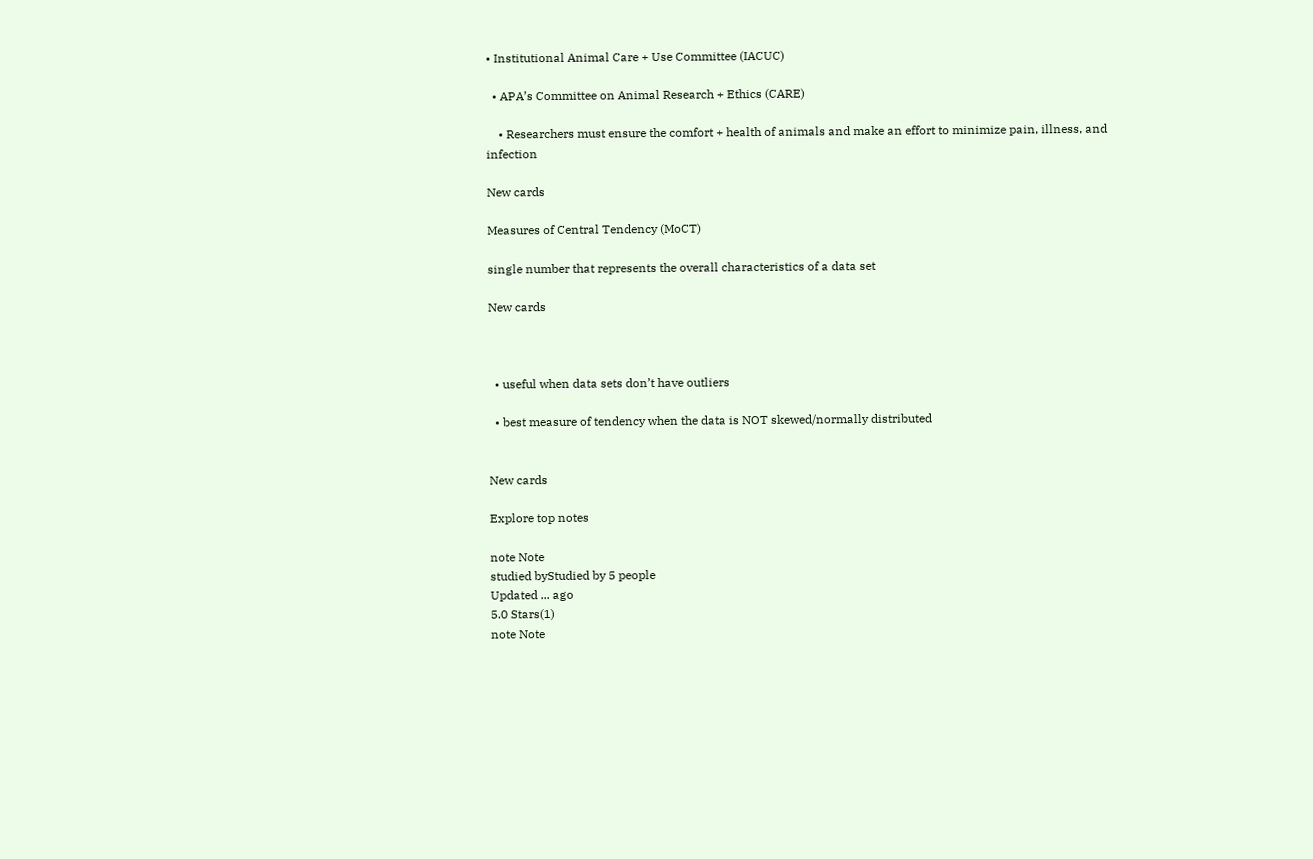• Institutional Animal Care + Use Committee (IACUC)

  • APA’s Committee on Animal Research + Ethics (CARE)

    • Researchers must ensure the comfort + health of animals and make an effort to minimize pain, illness, and infection

New cards

Measures of Central Tendency (MoCT)

single number that represents the overall characteristics of a data set

New cards



  • useful when data sets don’t have outliers

  • best measure of tendency when the data is NOT skewed/normally distributed


New cards

Explore top notes

note Note
studied byStudied by 5 people
Updated ... ago
5.0 Stars(1)
note Note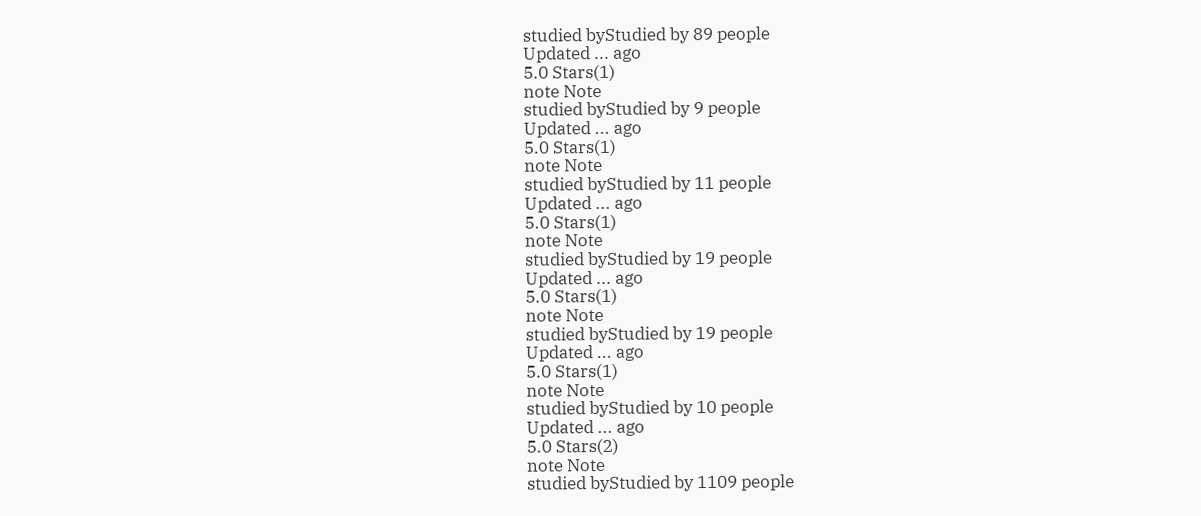studied byStudied by 89 people
Updated ... ago
5.0 Stars(1)
note Note
studied byStudied by 9 people
Updated ... ago
5.0 Stars(1)
note Note
studied byStudied by 11 people
Updated ... ago
5.0 Stars(1)
note Note
studied byStudied by 19 people
Updated ... ago
5.0 Stars(1)
note Note
studied byStudied by 19 people
Updated ... ago
5.0 Stars(1)
note Note
studied byStudied by 10 people
Updated ... ago
5.0 Stars(2)
note Note
studied byStudied by 1109 people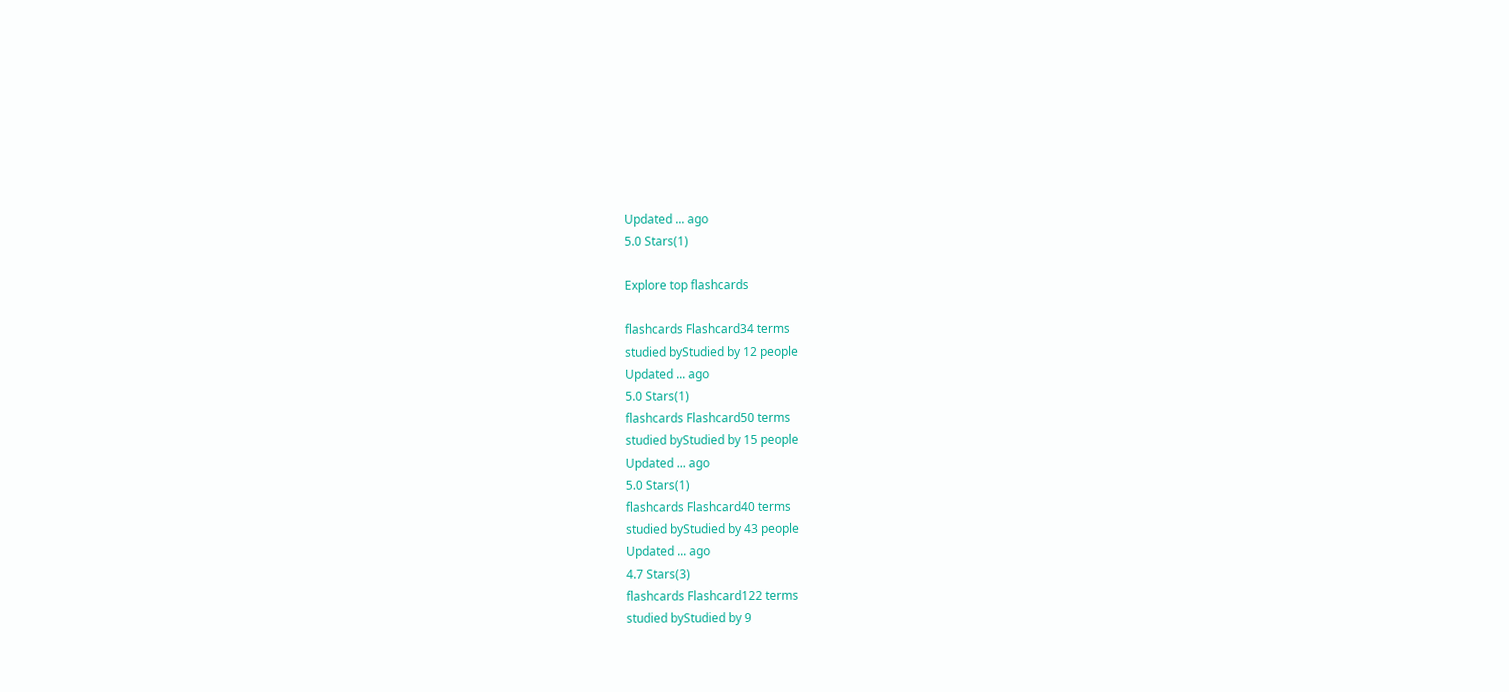Updated ... ago
5.0 Stars(1)

Explore top flashcards

flashcards Flashcard34 terms
studied byStudied by 12 people
Updated ... ago
5.0 Stars(1)
flashcards Flashcard50 terms
studied byStudied by 15 people
Updated ... ago
5.0 Stars(1)
flashcards Flashcard40 terms
studied byStudied by 43 people
Updated ... ago
4.7 Stars(3)
flashcards Flashcard122 terms
studied byStudied by 9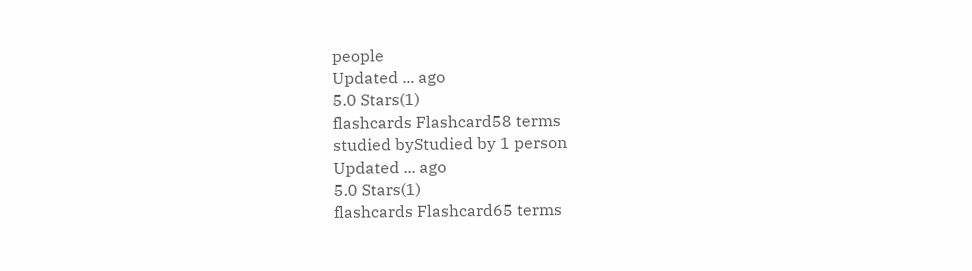people
Updated ... ago
5.0 Stars(1)
flashcards Flashcard58 terms
studied byStudied by 1 person
Updated ... ago
5.0 Stars(1)
flashcards Flashcard65 terms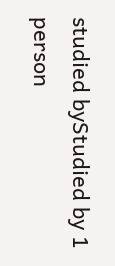studied byStudied by 1 person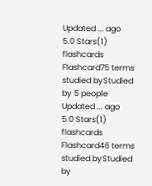Updated ... ago
5.0 Stars(1)
flashcards Flashcard75 terms
studied byStudied by 5 people
Updated ... ago
5.0 Stars(1)
flashcards Flashcard46 terms
studied byStudied by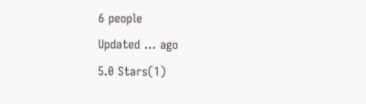6 people
Updated ... ago
5.0 Stars(1)